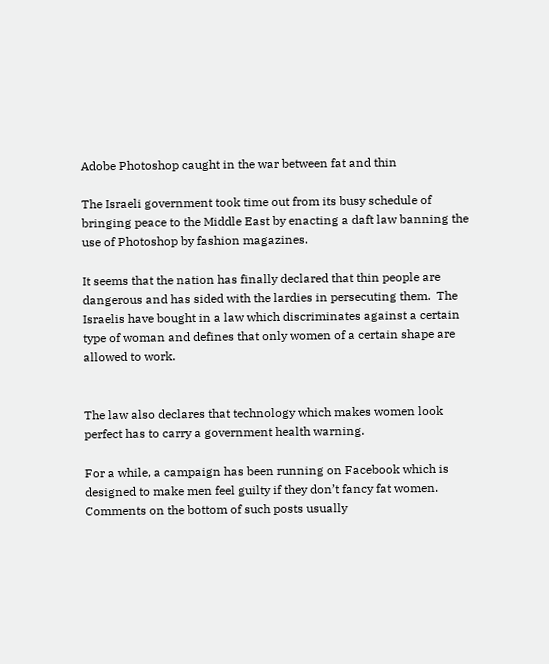Adobe Photoshop caught in the war between fat and thin

The Israeli government took time out from its busy schedule of bringing peace to the Middle East by enacting a daft law banning the use of Photoshop by fashion magazines.

It seems that the nation has finally declared that thin people are dangerous and has sided with the lardies in persecuting them.  The Israelis have bought in a law which discriminates against a certain type of woman and defines that only women of a certain shape are allowed to work.


The law also declares that technology which makes women look perfect has to carry a government health warning.

For a while, a campaign has been running on Facebook which is designed to make men feel guilty if they don’t fancy fat women. Comments on the bottom of such posts usually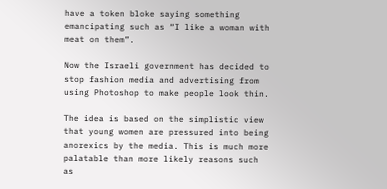have a token bloke saying something emancipating such as “I like a woman with meat on them”.

Now the Israeli government has decided to stop fashion media and advertising from using Photoshop to make people look thin.

The idea is based on the simplistic view that young women are pressured into being anorexics by the media. This is much more palatable than more likely reasons such as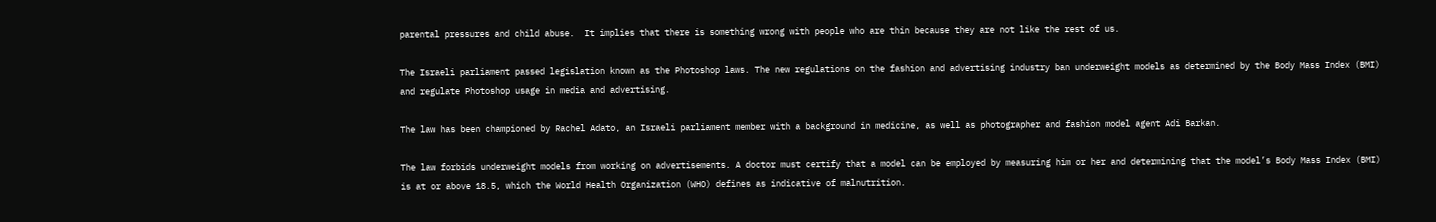parental pressures and child abuse.  It implies that there is something wrong with people who are thin because they are not like the rest of us.

The Israeli parliament passed legislation known as the Photoshop laws. The new regulations on the fashion and advertising industry ban underweight models as determined by the Body Mass Index (BMI) and regulate Photoshop usage in media and advertising.

The law has been championed by Rachel Adato, an Israeli parliament member with a background in medicine, as well as photographer and fashion model agent Adi Barkan.

The law forbids underweight models from working on advertisements. A doctor must certify that a model can be employed by measuring him or her and determining that the model’s Body Mass Index (BMI) is at or above 18.5, which the World Health Organization (WHO) defines as indicative of malnutrition.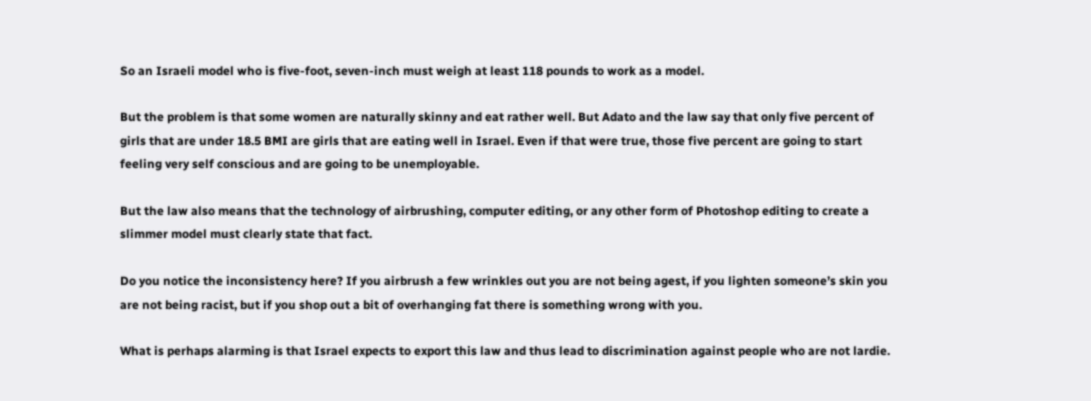So an Israeli model who is five-foot, seven-inch must weigh at least 118 pounds to work as a model.

But the problem is that some women are naturally skinny and eat rather well. But Adato and the law say that only five percent of girls that are under 18.5 BMI are girls that are eating well in Israel. Even if that were true, those five percent are going to start feeling very self conscious and are going to be unemployable.

But the law also means that the technology of airbrushing, computer editing, or any other form of Photoshop editing to create a slimmer model must clearly state that fact.

Do you notice the inconsistency here? If you airbrush a few wrinkles out you are not being agest, if you lighten someone’s skin you are not being racist, but if you shop out a bit of overhanging fat there is something wrong with you.

What is perhaps alarming is that Israel expects to export this law and thus lead to discrimination against people who are not lardie.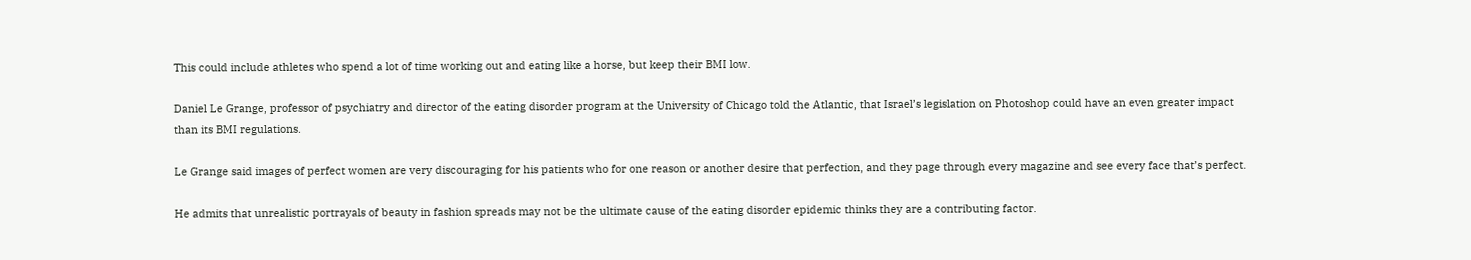This could include athletes who spend a lot of time working out and eating like a horse, but keep their BMI low.

Daniel Le Grange, professor of psychiatry and director of the eating disorder program at the University of Chicago told the Atlantic, that Israel’s legislation on Photoshop could have an even greater impact than its BMI regulations.

Le Grange said images of perfect women are very discouraging for his patients who for one reason or another desire that perfection, and they page through every magazine and see every face that’s perfect.

He admits that unrealistic portrayals of beauty in fashion spreads may not be the ultimate cause of the eating disorder epidemic thinks they are a contributing factor.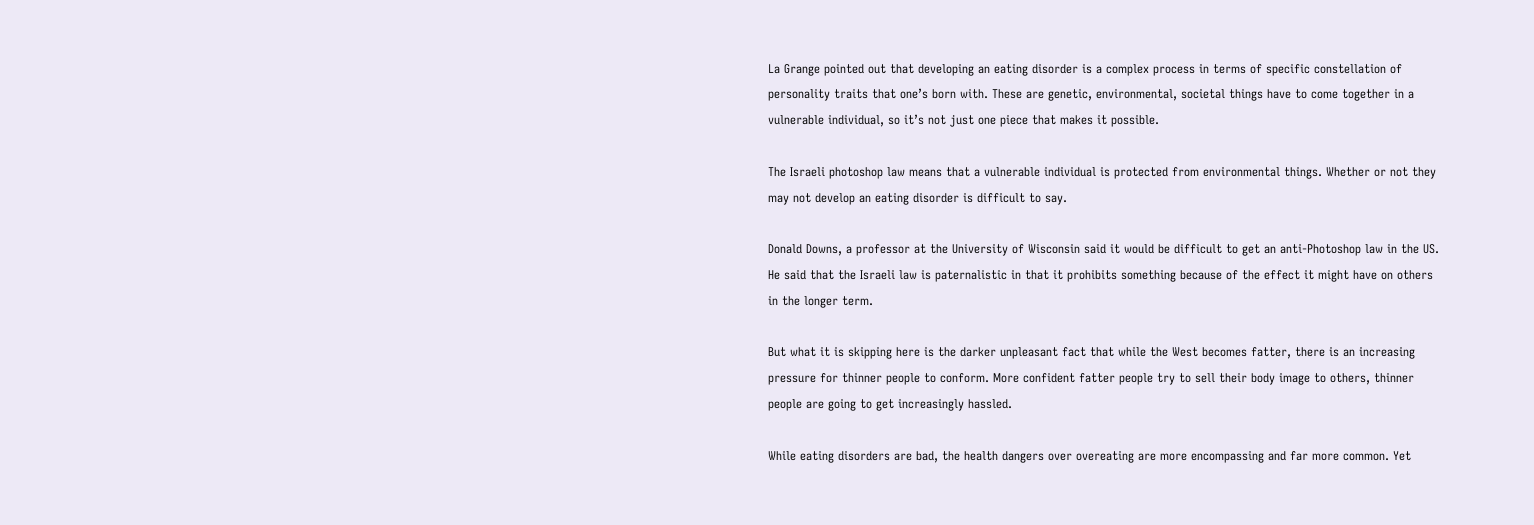La Grange pointed out that developing an eating disorder is a complex process in terms of specific constellation of personality traits that one’s born with. These are genetic, environmental, societal things have to come together in a vulnerable individual, so it’s not just one piece that makes it possible.

The Israeli photoshop law means that a vulnerable individual is protected from environmental things. Whether or not they may not develop an eating disorder is difficult to say.

Donald Downs, a professor at the University of Wisconsin said it would be difficult to get an anti-Photoshop law in the US. He said that the Israeli law is paternalistic in that it prohibits something because of the effect it might have on others in the longer term.

But what it is skipping here is the darker unpleasant fact that while the West becomes fatter, there is an increasing pressure for thinner people to conform. More confident fatter people try to sell their body image to others, thinner people are going to get increasingly hassled.

While eating disorders are bad, the health dangers over overeating are more encompassing and far more common. Yet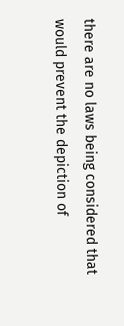there are no laws being considered that would prevent the depiction of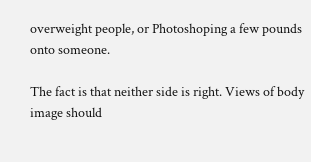overweight people, or Photoshoping a few pounds onto someone.

The fact is that neither side is right. Views of body image should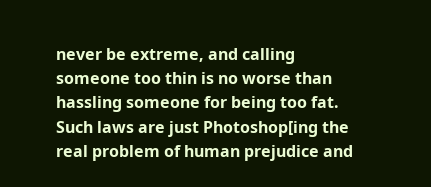never be extreme, and calling someone too thin is no worse than hassling someone for being too fat. Such laws are just Photoshop[ing the real problem of human prejudice and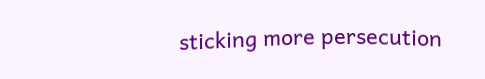sticking more persecution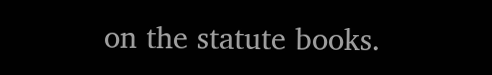on the statute books.